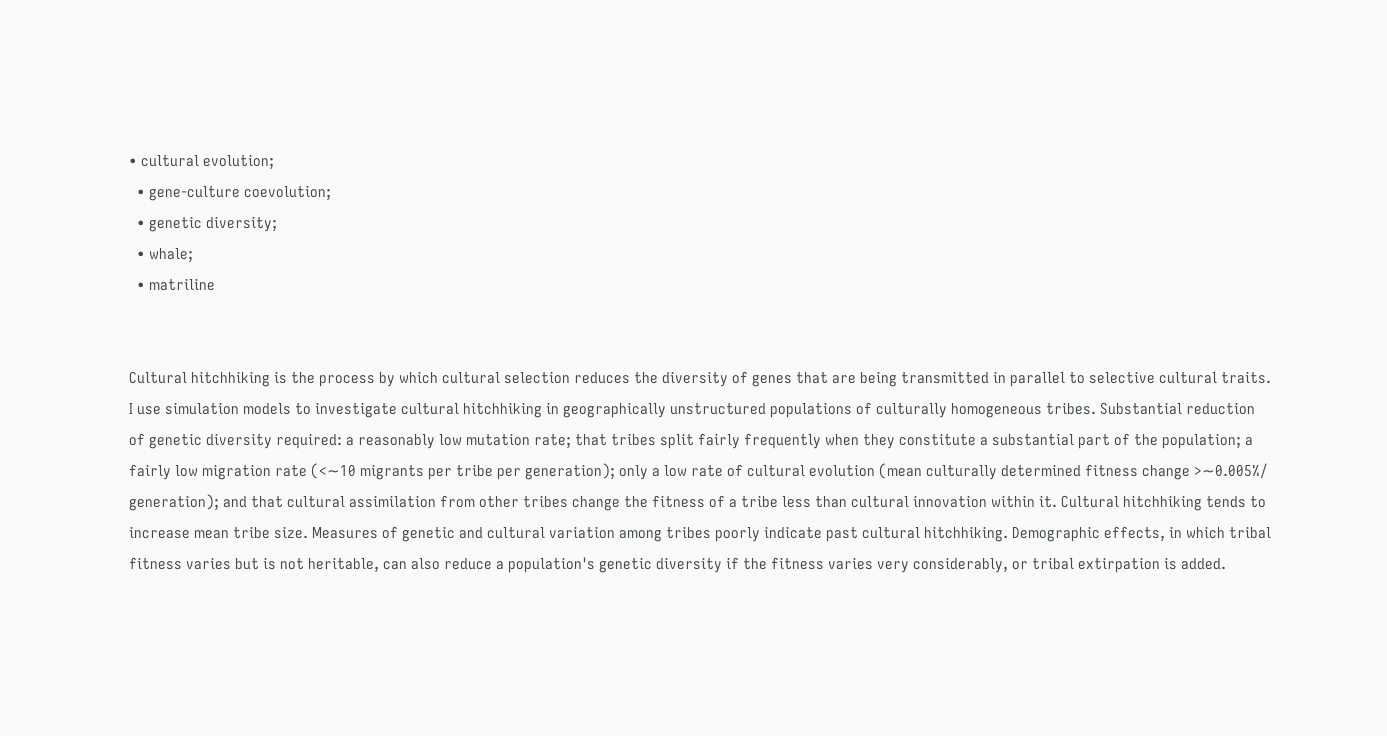• cultural evolution;
  • gene-culture coevolution;
  • genetic diversity;
  • whale;
  • matriline


Cultural hitchhiking is the process by which cultural selection reduces the diversity of genes that are being transmitted in parallel to selective cultural traits. I use simulation models to investigate cultural hitchhiking in geographically unstructured populations of culturally homogeneous tribes. Substantial reduction of genetic diversity required: a reasonably low mutation rate; that tribes split fairly frequently when they constitute a substantial part of the population; a fairly low migration rate (<∼10 migrants per tribe per generation); only a low rate of cultural evolution (mean culturally determined fitness change >∼0.005%/ generation); and that cultural assimilation from other tribes change the fitness of a tribe less than cultural innovation within it. Cultural hitchhiking tends to increase mean tribe size. Measures of genetic and cultural variation among tribes poorly indicate past cultural hitchhiking. Demographic effects, in which tribal fitness varies but is not heritable, can also reduce a population's genetic diversity if the fitness varies very considerably, or tribal extirpation is added.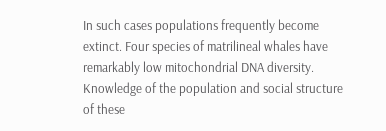In such cases populations frequently become extinct. Four species of matrilineal whales have remarkably low mitochondrial DNA diversity. Knowledge of the population and social structure of these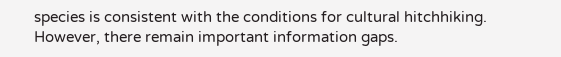species is consistent with the conditions for cultural hitchhiking. However, there remain important information gaps.